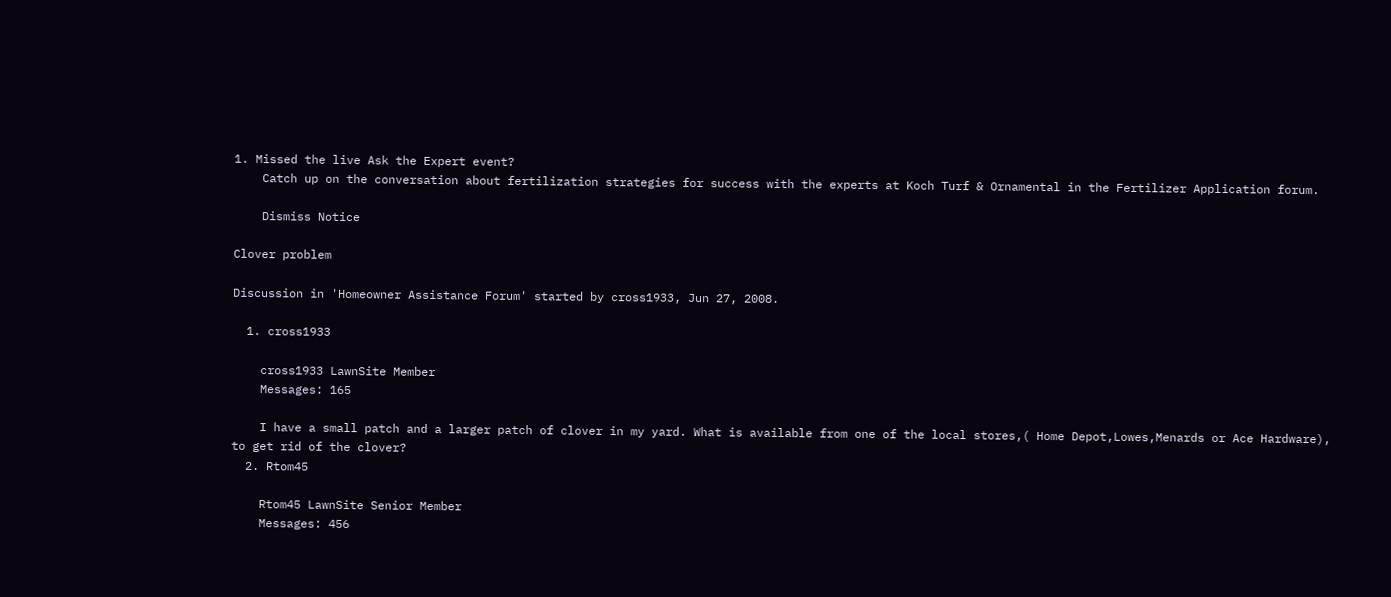1. Missed the live Ask the Expert event?
    Catch up on the conversation about fertilization strategies for success with the experts at Koch Turf & Ornamental in the Fertilizer Application forum.

    Dismiss Notice

Clover problem

Discussion in 'Homeowner Assistance Forum' started by cross1933, Jun 27, 2008.

  1. cross1933

    cross1933 LawnSite Member
    Messages: 165

    I have a small patch and a larger patch of clover in my yard. What is available from one of the local stores,( Home Depot,Lowes,Menards or Ace Hardware), to get rid of the clover?
  2. Rtom45

    Rtom45 LawnSite Senior Member
    Messages: 456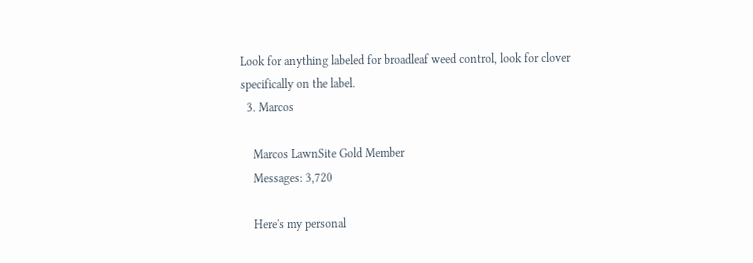Look for anything labeled for broadleaf weed control, look for clover specifically on the label.
  3. Marcos

    Marcos LawnSite Gold Member
    Messages: 3,720

    Here's my personal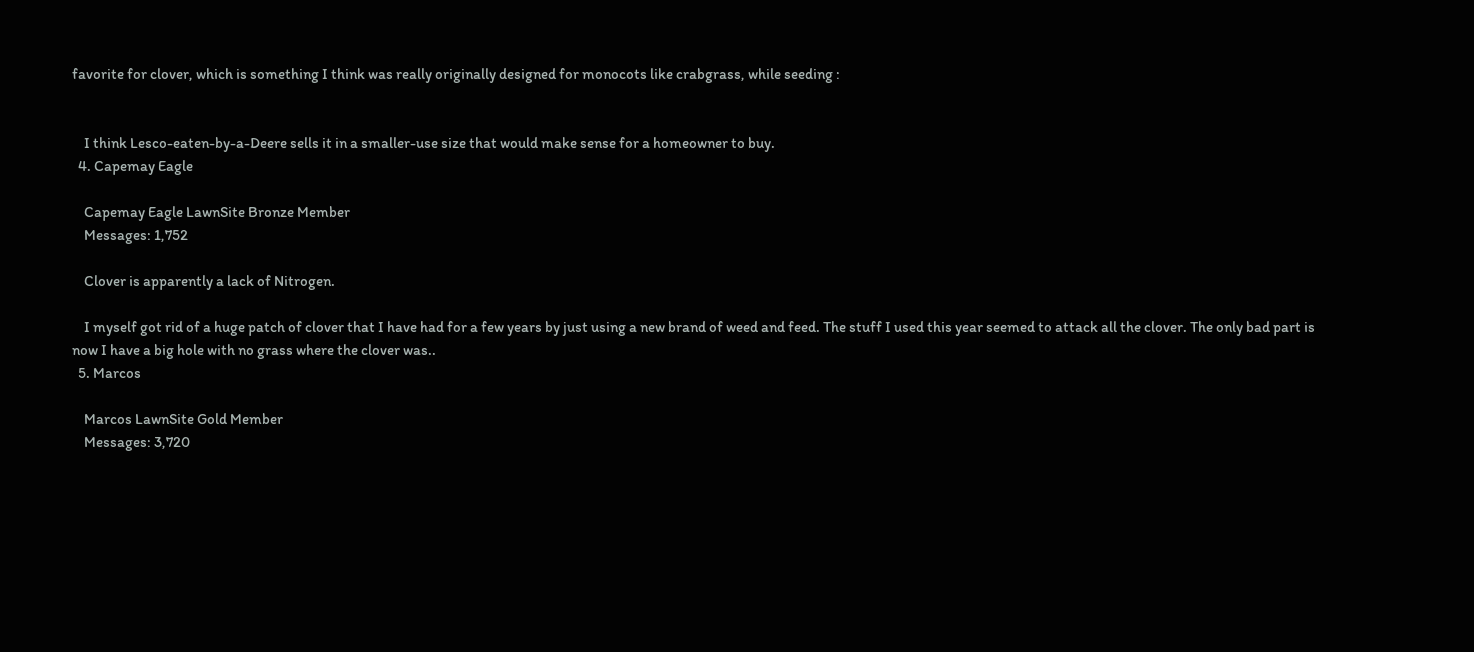favorite for clover, which is something I think was really originally designed for monocots like crabgrass, while seeding :


    I think Lesco-eaten-by-a-Deere sells it in a smaller-use size that would make sense for a homeowner to buy.
  4. Capemay Eagle

    Capemay Eagle LawnSite Bronze Member
    Messages: 1,752

    Clover is apparently a lack of Nitrogen.

    I myself got rid of a huge patch of clover that I have had for a few years by just using a new brand of weed and feed. The stuff I used this year seemed to attack all the clover. The only bad part is now I have a big hole with no grass where the clover was..
  5. Marcos

    Marcos LawnSite Gold Member
    Messages: 3,720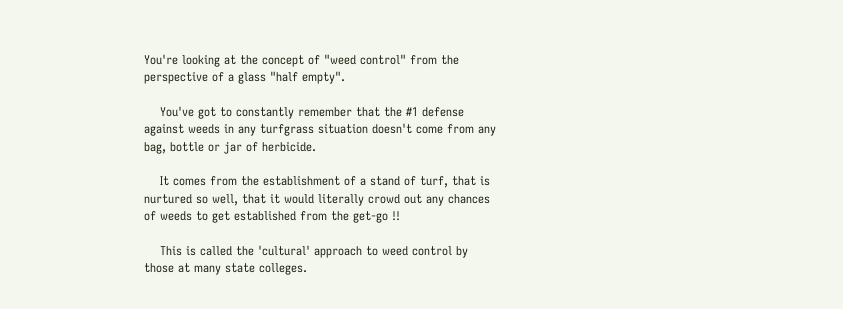You're looking at the concept of "weed control" from the perspective of a glass "half empty".

    You've got to constantly remember that the #1 defense against weeds in any turfgrass situation doesn't come from any bag, bottle or jar of herbicide.

    It comes from the establishment of a stand of turf, that is nurtured so well, that it would literally crowd out any chances of weeds to get established from the get-go !!

    This is called the 'cultural' approach to weed control by those at many state colleges.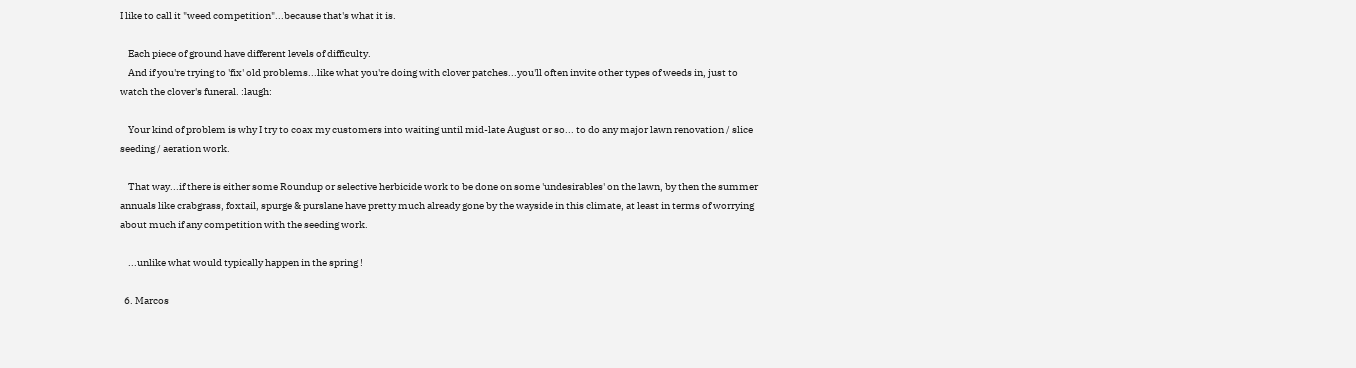I like to call it "weed competition"...because that's what it is.

    Each piece of ground have different levels of difficulty.
    And if you're trying to 'fix' old problems...like what you're doing with clover patches...you'll often invite other types of weeds in, just to watch the clover's funeral. :laugh:

    Your kind of problem is why I try to coax my customers into waiting until mid-late August or so... to do any major lawn renovation / slice seeding / aeration work.

    That way...if there is either some Roundup or selective herbicide work to be done on some 'undesirables' on the lawn, by then the summer annuals like crabgrass, foxtail, spurge & purslane have pretty much already gone by the wayside in this climate, at least in terms of worrying about much if any competition with the seeding work.

    ...unlike what would typically happen in the spring !

  6. Marcos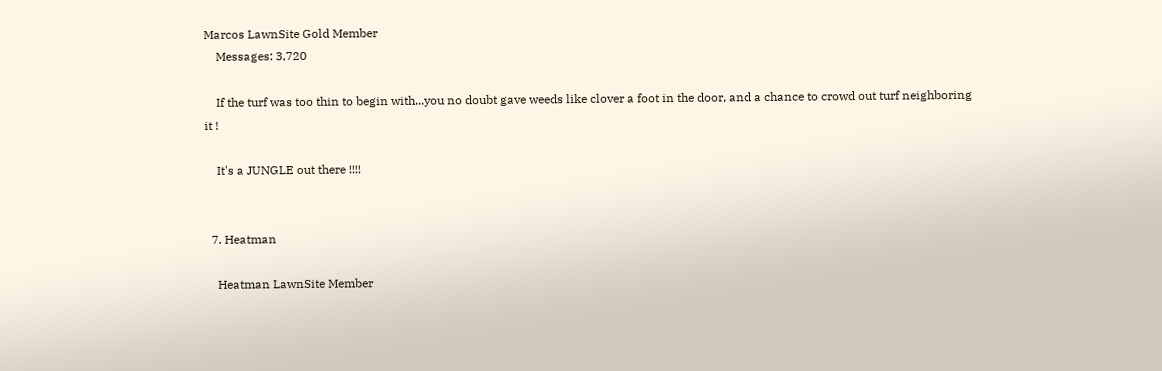Marcos LawnSite Gold Member
    Messages: 3,720

    If the turf was too thin to begin with...you no doubt gave weeds like clover a foot in the door, and a chance to crowd out turf neighboring it !

    It's a JUNGLE out there !!!!


  7. Heatman

    Heatman LawnSite Member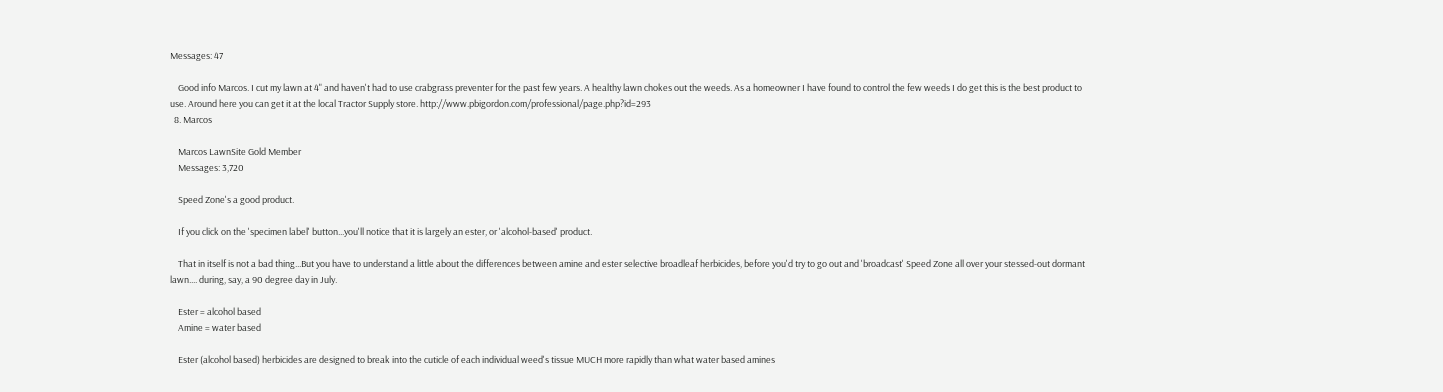Messages: 47

    Good info Marcos. I cut my lawn at 4" and haven't had to use crabgrass preventer for the past few years. A healthy lawn chokes out the weeds. As a homeowner I have found to control the few weeds I do get this is the best product to use. Around here you can get it at the local Tractor Supply store. http://www.pbigordon.com/professional/page.php?id=293
  8. Marcos

    Marcos LawnSite Gold Member
    Messages: 3,720

    Speed Zone's a good product.

    If you click on the 'specimen label' button...you'll notice that it is largely an ester, or 'alcohol-based' product.

    That in itself is not a bad thing...But you have to understand a little about the differences between amine and ester selective broadleaf herbicides, before you'd try to go out and 'broadcast' Speed Zone all over your stessed-out dormant lawn.... during, say, a 90 degree day in July.

    Ester = alcohol based
    Amine = water based

    Ester (alcohol based) herbicides are designed to break into the cuticle of each individual weed's tissue MUCH more rapidly than what water based amines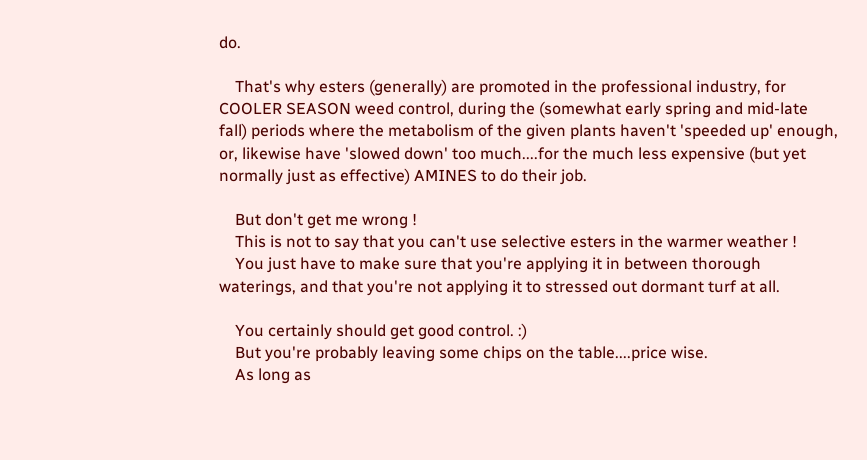do.

    That's why esters (generally) are promoted in the professional industry, for COOLER SEASON weed control, during the (somewhat early spring and mid-late fall) periods where the metabolism of the given plants haven't 'speeded up' enough, or, likewise have 'slowed down' too much....for the much less expensive (but yet normally just as effective) AMINES to do their job.

    But don't get me wrong !
    This is not to say that you can't use selective esters in the warmer weather !
    You just have to make sure that you're applying it in between thorough waterings, and that you're not applying it to stressed out dormant turf at all.

    You certainly should get good control. :)
    But you're probably leaving some chips on the table....price wise.
    As long as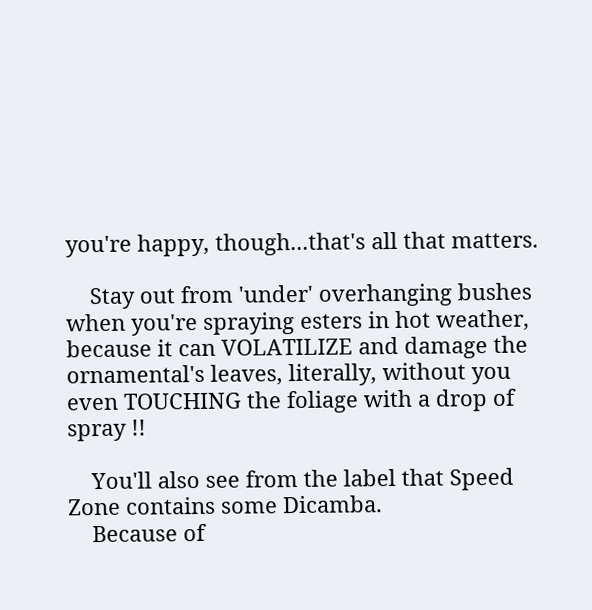you're happy, though...that's all that matters.

    Stay out from 'under' overhanging bushes when you're spraying esters in hot weather, because it can VOLATILIZE and damage the ornamental's leaves, literally, without you even TOUCHING the foliage with a drop of spray !!

    You'll also see from the label that Speed Zone contains some Dicamba.
    Because of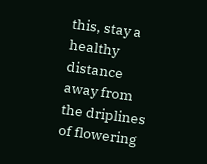this, stay a healthy distance away from the driplines of flowering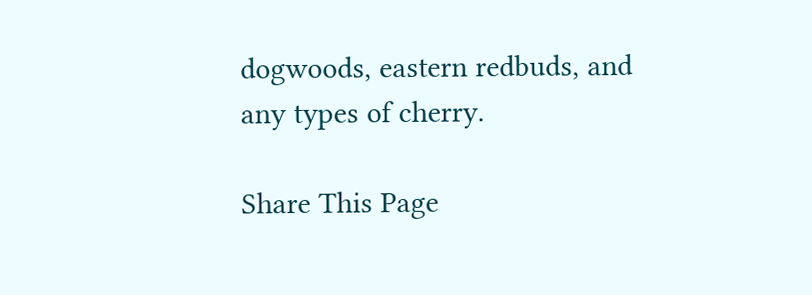dogwoods, eastern redbuds, and any types of cherry.

Share This Page